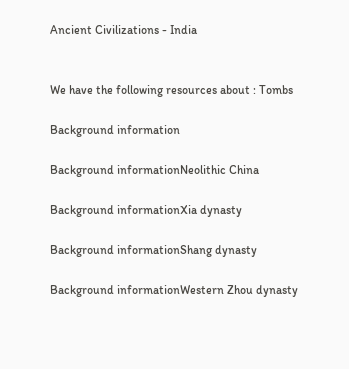Ancient Civilizations - India


We have the following resources about : Tombs

Background information

Background informationNeolithic China

Background informationXia dynasty

Background informationShang dynasty

Background informationWestern Zhou dynasty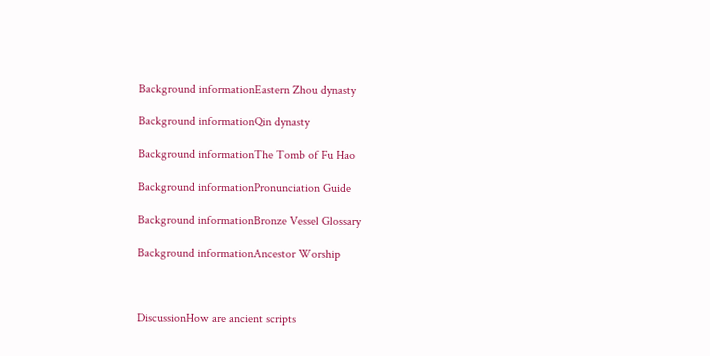Background informationEastern Zhou dynasty

Background informationQin dynasty

Background informationThe Tomb of Fu Hao

Background informationPronunciation Guide

Background informationBronze Vessel Glossary

Background informationAncestor Worship



DiscussionHow are ancient scripts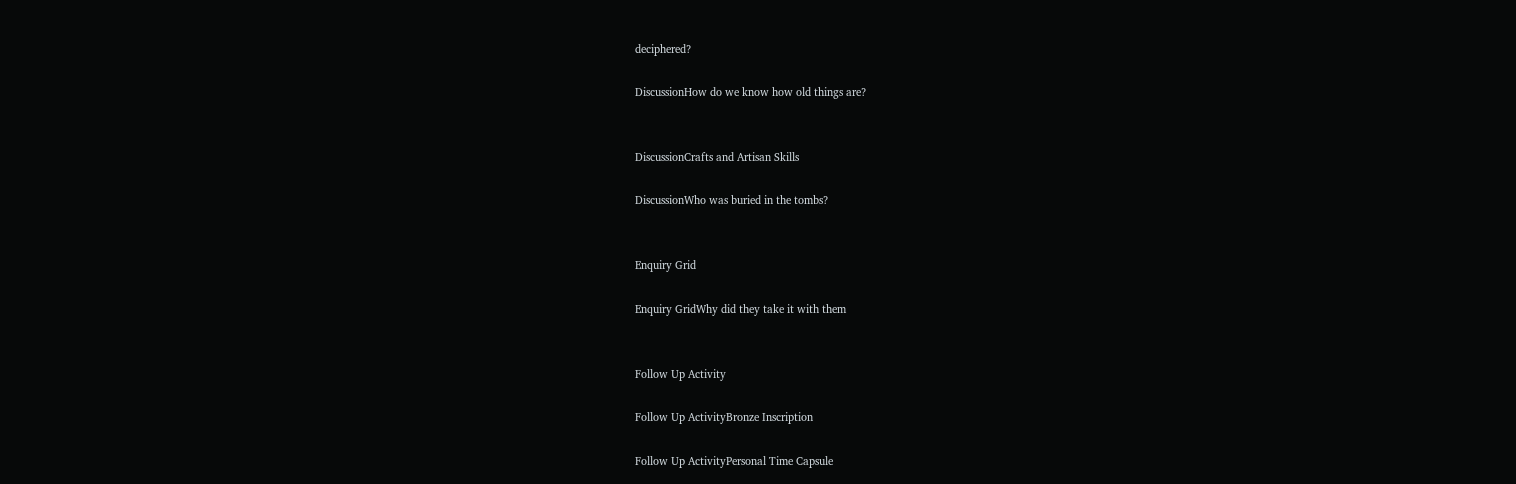deciphered?

DiscussionHow do we know how old things are?


DiscussionCrafts and Artisan Skills

DiscussionWho was buried in the tombs?


Enquiry Grid

Enquiry GridWhy did they take it with them


Follow Up Activity

Follow Up ActivityBronze Inscription

Follow Up ActivityPersonal Time Capsule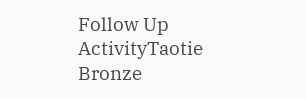Follow Up ActivityTaotie Bronze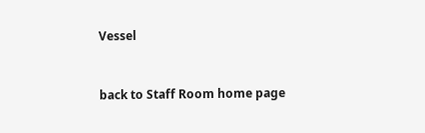Vessel


back to Staff Room home page